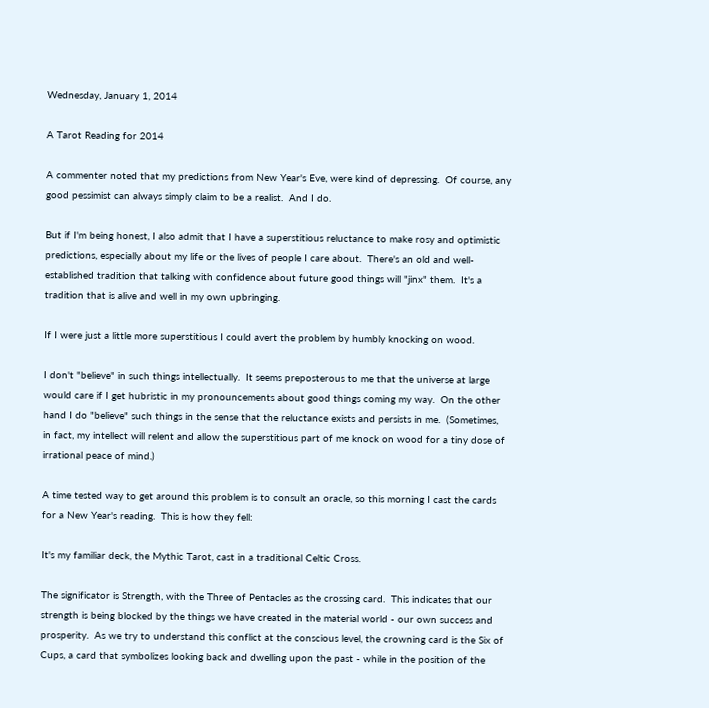Wednesday, January 1, 2014

A Tarot Reading for 2014

A commenter noted that my predictions from New Year's Eve, were kind of depressing.  Of course, any good pessimist can always simply claim to be a realist.  And I do.

But if I'm being honest, I also admit that I have a superstitious reluctance to make rosy and optimistic predictions, especially about my life or the lives of people I care about.  There's an old and well-established tradition that talking with confidence about future good things will "jinx" them.  It's a tradition that is alive and well in my own upbringing.

If I were just a little more superstitious I could avert the problem by humbly knocking on wood.

I don't "believe" in such things intellectually.  It seems preposterous to me that the universe at large would care if I get hubristic in my pronouncements about good things coming my way.  On the other hand I do "believe" such things in the sense that the reluctance exists and persists in me.  (Sometimes, in fact, my intellect will relent and allow the superstitious part of me knock on wood for a tiny dose of irrational peace of mind.)

A time tested way to get around this problem is to consult an oracle, so this morning I cast the cards for a New Year's reading.  This is how they fell:

It's my familiar deck, the Mythic Tarot, cast in a traditional Celtic Cross.

The significator is Strength, with the Three of Pentacles as the crossing card.  This indicates that our strength is being blocked by the things we have created in the material world - our own success and prosperity.  As we try to understand this conflict at the conscious level, the crowning card is the Six of Cups, a card that symbolizes looking back and dwelling upon the past - while in the position of the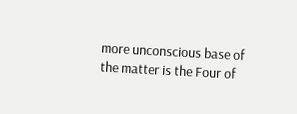more unconscious base of the matter is the Four of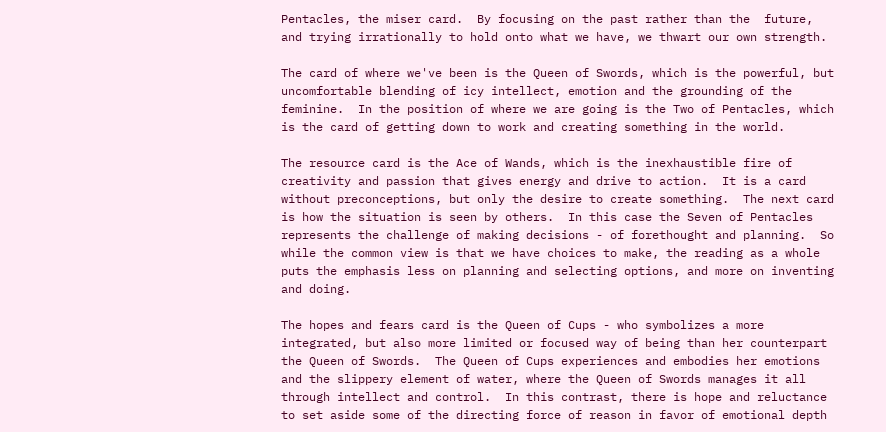Pentacles, the miser card.  By focusing on the past rather than the  future, and trying irrationally to hold onto what we have, we thwart our own strength.

The card of where we've been is the Queen of Swords, which is the powerful, but uncomfortable blending of icy intellect, emotion and the grounding of the feminine.  In the position of where we are going is the Two of Pentacles, which is the card of getting down to work and creating something in the world.

The resource card is the Ace of Wands, which is the inexhaustible fire of creativity and passion that gives energy and drive to action.  It is a card without preconceptions, but only the desire to create something.  The next card is how the situation is seen by others.  In this case the Seven of Pentacles represents the challenge of making decisions - of forethought and planning.  So while the common view is that we have choices to make, the reading as a whole puts the emphasis less on planning and selecting options, and more on inventing and doing.

The hopes and fears card is the Queen of Cups - who symbolizes a more integrated, but also more limited or focused way of being than her counterpart the Queen of Swords.  The Queen of Cups experiences and embodies her emotions and the slippery element of water, where the Queen of Swords manages it all through intellect and control.  In this contrast, there is hope and reluctance to set aside some of the directing force of reason in favor of emotional depth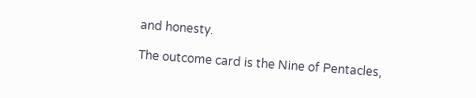and honesty.

The outcome card is the Nine of Pentacles,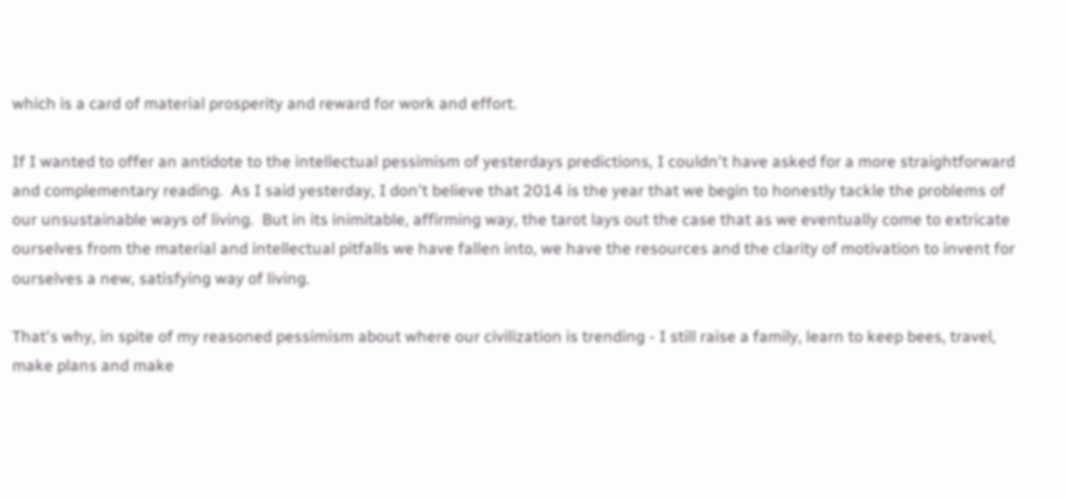which is a card of material prosperity and reward for work and effort.

If I wanted to offer an antidote to the intellectual pessimism of yesterdays predictions, I couldn't have asked for a more straightforward and complementary reading.  As I said yesterday, I don't believe that 2014 is the year that we begin to honestly tackle the problems of our unsustainable ways of living.  But in its inimitable, affirming way, the tarot lays out the case that as we eventually come to extricate ourselves from the material and intellectual pitfalls we have fallen into, we have the resources and the clarity of motivation to invent for ourselves a new, satisfying way of living.

That's why, in spite of my reasoned pessimism about where our civilization is trending - I still raise a family, learn to keep bees, travel, make plans and make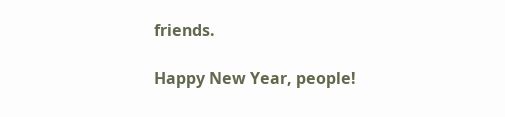friends.

Happy New Year, people!